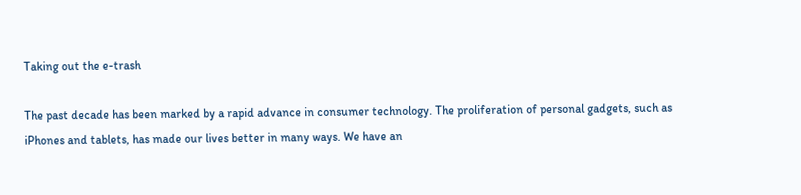Taking out the e-trash

The past decade has been marked by a rapid advance in consumer technology. The proliferation of personal gadgets, such as iPhones and tablets, has made our lives better in many ways. We have an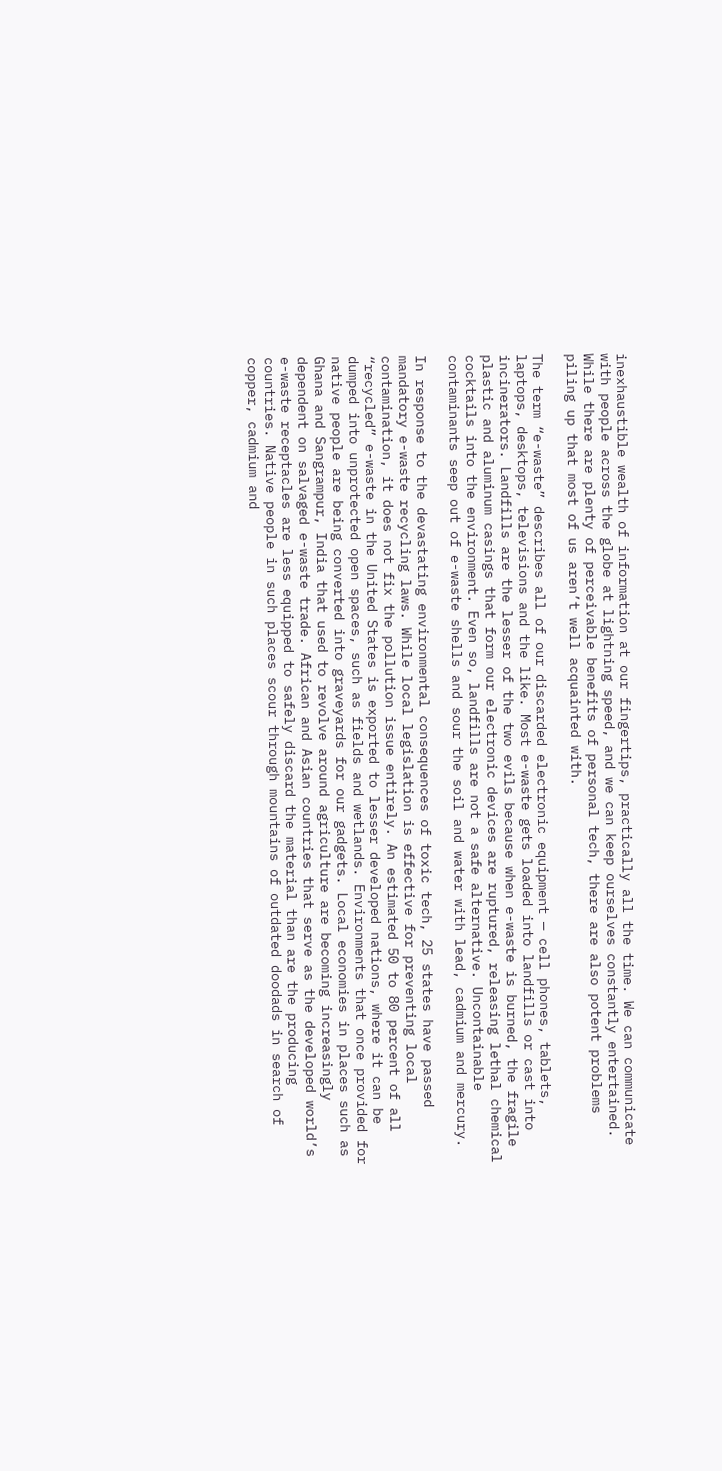inexhaustible wealth of information at our fingertips, practically all the time. We can communicate with people across the globe at lightning speed, and we can keep ourselves constantly entertained. While there are plenty of perceivable benefits of personal tech, there are also potent problems piling up that most of us aren’t well acquainted with.

The term “e-waste” describes all of our discarded electronic equipment — cell phones, tablets, laptops, desktops, televisions and the like. Most e-waste gets loaded into landfills or cast into incinerators. Landfills are the lesser of the two evils because when e-waste is burned, the fragile plastic and aluminum casings that form our electronic devices are ruptured, releasing lethal chemical cocktails into the environment. Even so, landfills are not a safe alternative. Uncontainable contaminants seep out of e-waste shells and sour the soil and water with lead, cadmium and mercury.

In response to the devastating environmental consequences of toxic tech, 25 states have passed mandatory e-waste recycling laws. While local legislation is effective for preventing local contamination, it does not fix the pollution issue entirely. An estimated 50 to 80 percent of all “recycled” e-waste in the United States is exported to lesser developed nations, where it can be dumped into unprotected open spaces, such as fields and wetlands. Environments that once provided for native people are being converted into graveyards for our gadgets. Local economies in places such as Ghana and Sangrampur, India that used to revolve around agriculture are becoming increasingly dependent on salvaged e-waste trade. African and Asian countries that serve as the developed world’s e-waste receptacles are less equipped to safely discard the material than are the producing countries. Native people in such places scour through mountains of outdated doodads in search of copper, cadmium and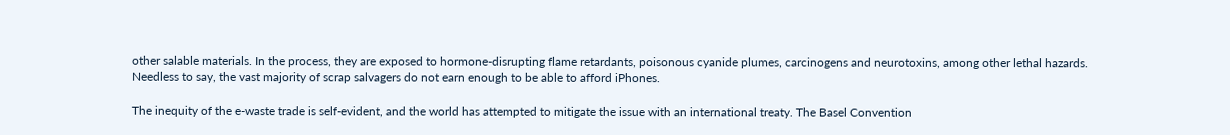other salable materials. In the process, they are exposed to hormone-disrupting flame retardants, poisonous cyanide plumes, carcinogens and neurotoxins, among other lethal hazards. Needless to say, the vast majority of scrap salvagers do not earn enough to be able to afford iPhones.

The inequity of the e-waste trade is self-evident, and the world has attempted to mitigate the issue with an international treaty. The Basel Convention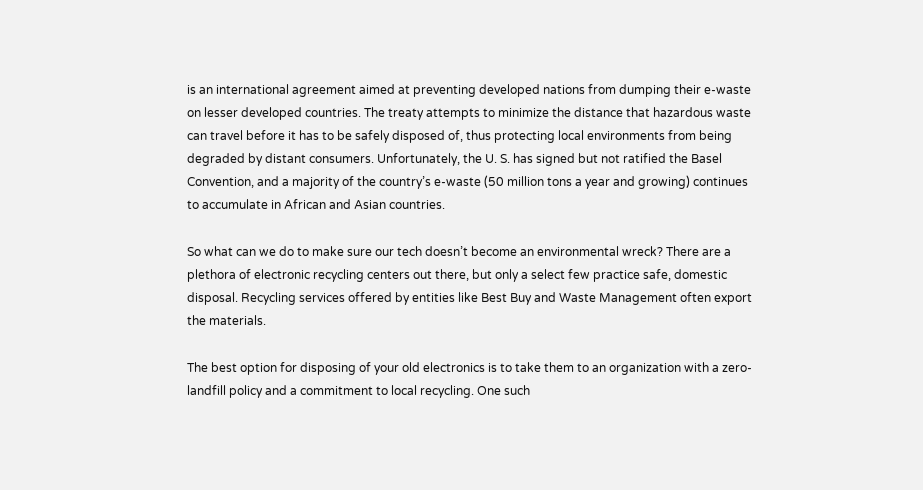is an international agreement aimed at preventing developed nations from dumping their e-waste on lesser developed countries. The treaty attempts to minimize the distance that hazardous waste can travel before it has to be safely disposed of, thus protecting local environments from being degraded by distant consumers. Unfortunately, the U. S. has signed but not ratified the Basel Convention, and a majority of the country’s e-waste (50 million tons a year and growing) continues to accumulate in African and Asian countries.

So what can we do to make sure our tech doesn’t become an environmental wreck? There are a plethora of electronic recycling centers out there, but only a select few practice safe, domestic disposal. Recycling services offered by entities like Best Buy and Waste Management often export the materials.

The best option for disposing of your old electronics is to take them to an organization with a zero-landfill policy and a commitment to local recycling. One such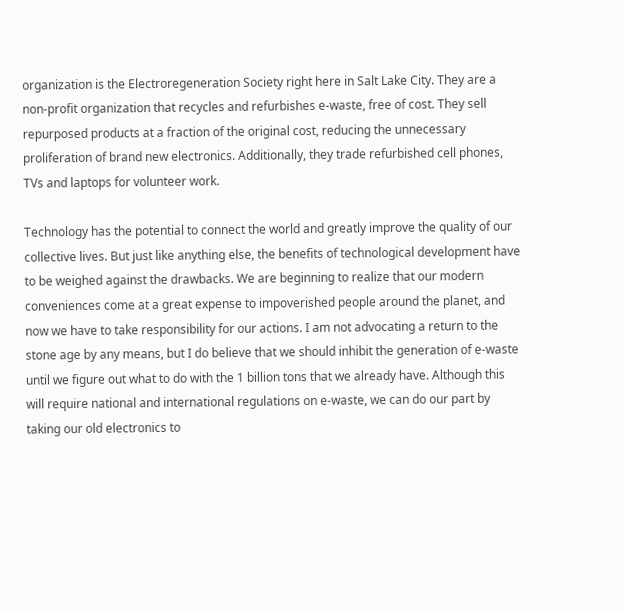organization is the Electroregeneration Society right here in Salt Lake City. They are a non-profit organization that recycles and refurbishes e-waste, free of cost. They sell repurposed products at a fraction of the original cost, reducing the unnecessary proliferation of brand new electronics. Additionally, they trade refurbished cell phones, TVs and laptops for volunteer work.

Technology has the potential to connect the world and greatly improve the quality of our collective lives. But just like anything else, the benefits of technological development have to be weighed against the drawbacks. We are beginning to realize that our modern conveniences come at a great expense to impoverished people around the planet, and now we have to take responsibility for our actions. I am not advocating a return to the stone age by any means, but I do believe that we should inhibit the generation of e-waste until we figure out what to do with the 1 billion tons that we already have. Although this will require national and international regulations on e-waste, we can do our part by taking our old electronics to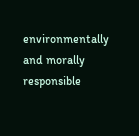environmentally and morally responsible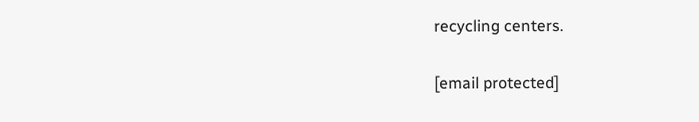recycling centers.

[email protected]